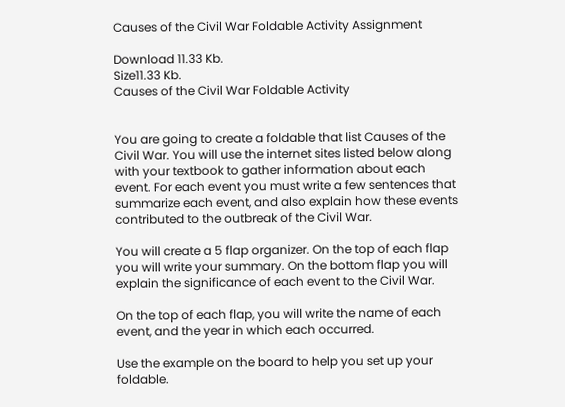Causes of the Civil War Foldable Activity Assignment

Download 11.33 Kb.
Size11.33 Kb.
Causes of the Civil War Foldable Activity


You are going to create a foldable that list Causes of the Civil War. You will use the internet sites listed below along with your textbook to gather information about each event. For each event you must write a few sentences that summarize each event, and also explain how these events contributed to the outbreak of the Civil War.

You will create a 5 flap organizer. On the top of each flap you will write your summary. On the bottom flap you will explain the significance of each event to the Civil War.

On the top of each flap, you will write the name of each event, and the year in which each occurred.

Use the example on the board to help you set up your foldable.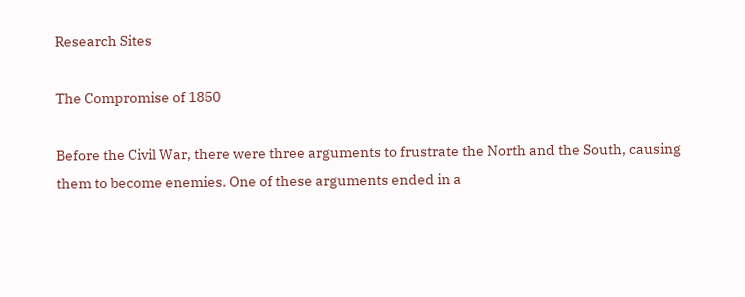Research Sites

The Compromise of 1850

Before the Civil War, there were three arguments to frustrate the North and the South, causing them to become enemies. One of these arguments ended in a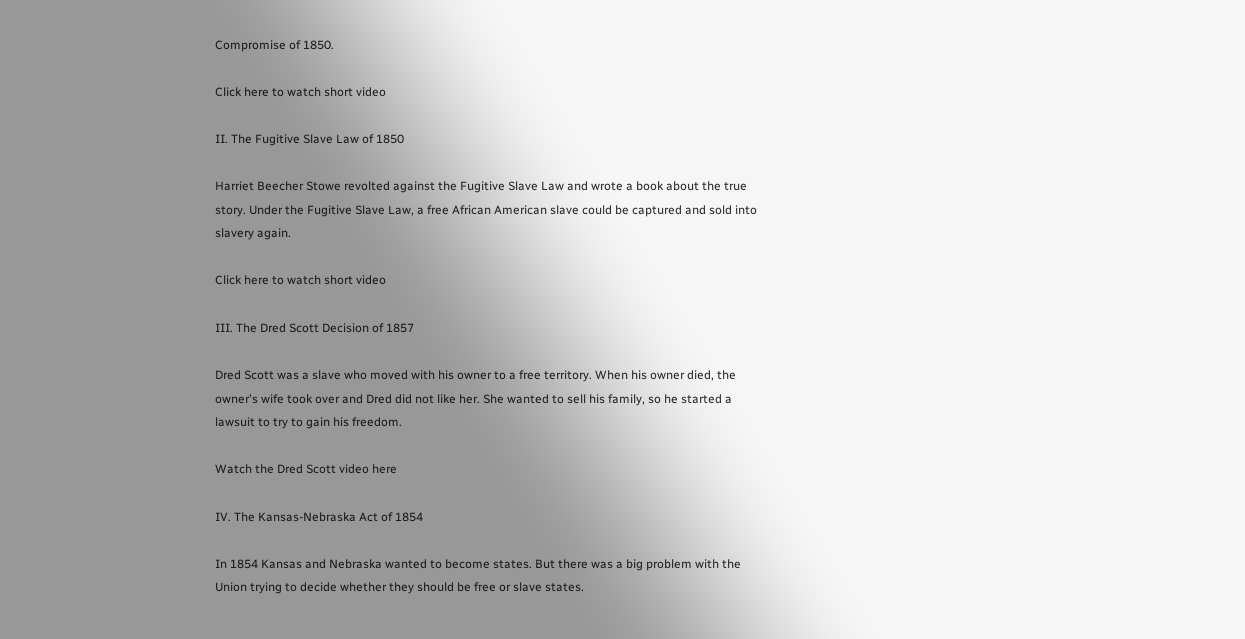Compromise of 1850.

Click here to watch short video

II. The Fugitive Slave Law of 1850

Harriet Beecher Stowe revolted against the Fugitive Slave Law and wrote a book about the true story. Under the Fugitive Slave Law, a free African American slave could be captured and sold into slavery again.

Click here to watch short video

III. The Dred Scott Decision of 1857

Dred Scott was a slave who moved with his owner to a free territory. When his owner died, the owner's wife took over and Dred did not like her. She wanted to sell his family, so he started a lawsuit to try to gain his freedom.

Watch the Dred Scott video here

IV. The Kansas-Nebraska Act of 1854

In 1854 Kansas and Nebraska wanted to become states. But there was a big problem with the Union trying to decide whether they should be free or slave states.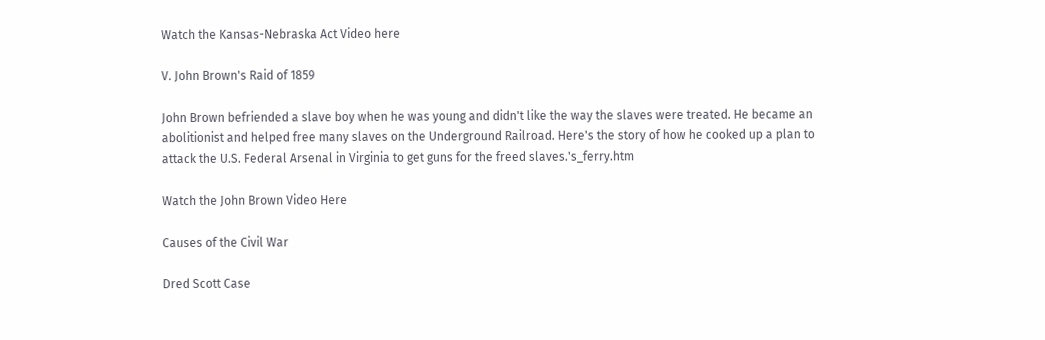Watch the Kansas-Nebraska Act Video here

V. John Brown's Raid of 1859

John Brown befriended a slave boy when he was young and didn't like the way the slaves were treated. He became an abolitionist and helped free many slaves on the Underground Railroad. Here's the story of how he cooked up a plan to attack the U.S. Federal Arsenal in Virginia to get guns for the freed slaves.'s_ferry.htm

Watch the John Brown Video Here

Causes of the Civil War

Dred Scott Case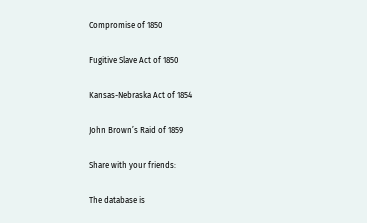Compromise of 1850

Fugitive Slave Act of 1850

Kansas-Nebraska Act of 1854

John Brown’s Raid of 1859

Share with your friends:

The database is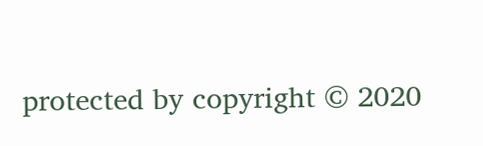protected by copyright © 2020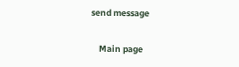send message

    Main page